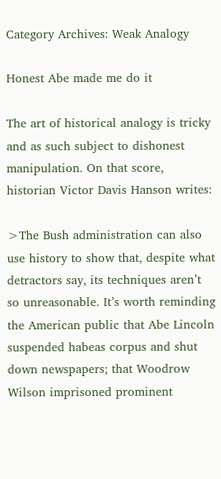Category Archives: Weak Analogy

Honest Abe made me do it

The art of historical analogy is tricky and as such subject to dishonest manipulation. On that score, historian Victor Davis Hanson writes:

>The Bush administration can also use history to show that, despite what detractors say, its techniques aren’t so unreasonable. It’s worth reminding the American public that Abe Lincoln suspended habeas corpus and shut down newspapers; that Woodrow Wilson imprisoned prominent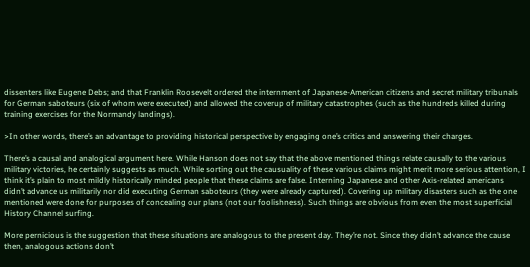dissenters like Eugene Debs; and that Franklin Roosevelt ordered the internment of Japanese-American citizens and secret military tribunals for German saboteurs (six of whom were executed) and allowed the coverup of military catastrophes (such as the hundreds killed during training exercises for the Normandy landings).

>In other words, there’s an advantage to providing historical perspective by engaging one’s critics and answering their charges.

There’s a causal and analogical argument here. While Hanson does not say that the above mentioned things relate causally to the various military victories, he certainly suggests as much. While sorting out the causuality of these various claims might merit more serious attention, I think it’s plain to most mildly historically minded people that these claims are false. Interning Japanese and other Axis-related americans didn’t advance us militarily nor did executing German saboteurs (they were already captured). Covering up military disasters such as the one mentioned were done for purposes of concealing our plans (not our foolishness). Such things are obvious from even the most superficial History Channel surfing.

More pernicious is the suggestion that these situations are analogous to the present day. They’re not. Since they didn’t advance the cause then, analogous actions don’t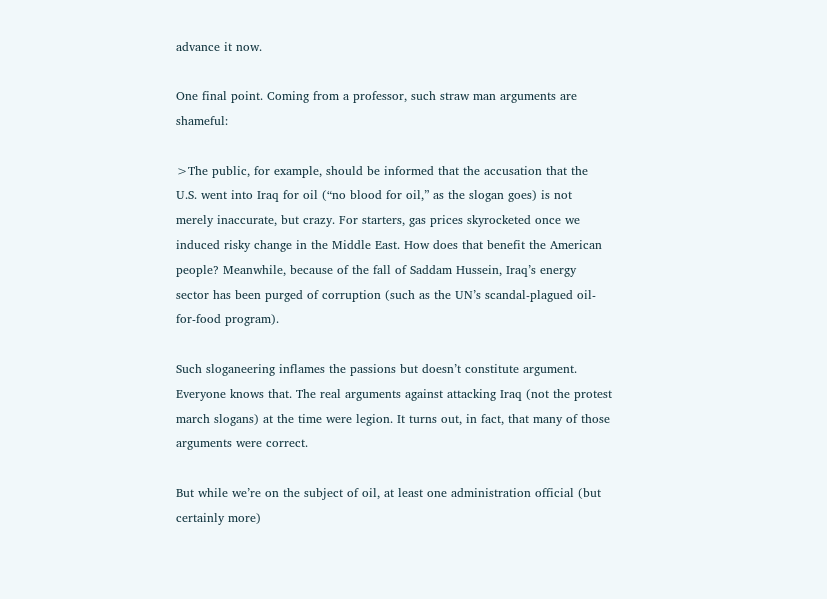advance it now.

One final point. Coming from a professor, such straw man arguments are shameful:

>The public, for example, should be informed that the accusation that the U.S. went into Iraq for oil (“no blood for oil,” as the slogan goes) is not merely inaccurate, but crazy. For starters, gas prices skyrocketed once we induced risky change in the Middle East. How does that benefit the American people? Meanwhile, because of the fall of Saddam Hussein, Iraq’s energy sector has been purged of corruption (such as the UN’s scandal-plagued oil-for-food program).

Such sloganeering inflames the passions but doesn’t constitute argument. Everyone knows that. The real arguments against attacking Iraq (not the protest march slogans) at the time were legion. It turns out, in fact, that many of those arguments were correct.

But while we’re on the subject of oil, at least one administration official (but certainly more)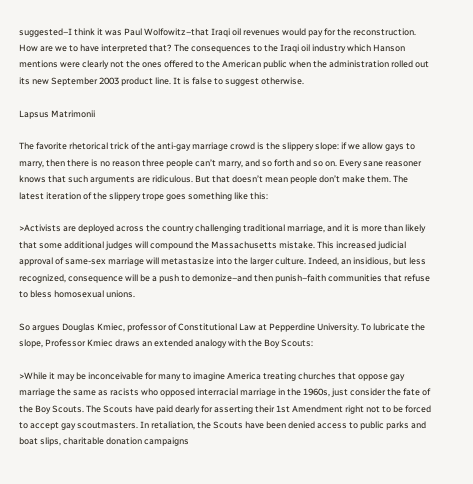suggested–I think it was Paul Wolfowitz–that Iraqi oil revenues would pay for the reconstruction. How are we to have interpreted that? The consequences to the Iraqi oil industry which Hanson mentions were clearly not the ones offered to the American public when the administration rolled out its new September 2003 product line. It is false to suggest otherwise.

Lapsus Matrimonii

The favorite rhetorical trick of the anti-gay marriage crowd is the slippery slope: if we allow gays to marry, then there is no reason three people can’t marry, and so forth and so on. Every sane reasoner knows that such arguments are ridiculous. But that doesn’t mean people don’t make them. The latest iteration of the slippery trope goes something like this:

>Activists are deployed across the country challenging traditional marriage, and it is more than likely that some additional judges will compound the Massachusetts mistake. This increased judicial approval of same-sex marriage will metastasize into the larger culture. Indeed, an insidious, but less recognized, consequence will be a push to demonize–and then punish–faith communities that refuse to bless homosexual unions.

So argues Douglas Kmiec, professor of Constitutional Law at Pepperdine University. To lubricate the slope, Professor Kmiec draws an extended analogy with the Boy Scouts:

>While it may be inconceivable for many to imagine America treating churches that oppose gay marriage the same as racists who opposed interracial marriage in the 1960s, just consider the fate of the Boy Scouts. The Scouts have paid dearly for asserting their 1st Amendment right not to be forced to accept gay scoutmasters. In retaliation, the Scouts have been denied access to public parks and boat slips, charitable donation campaigns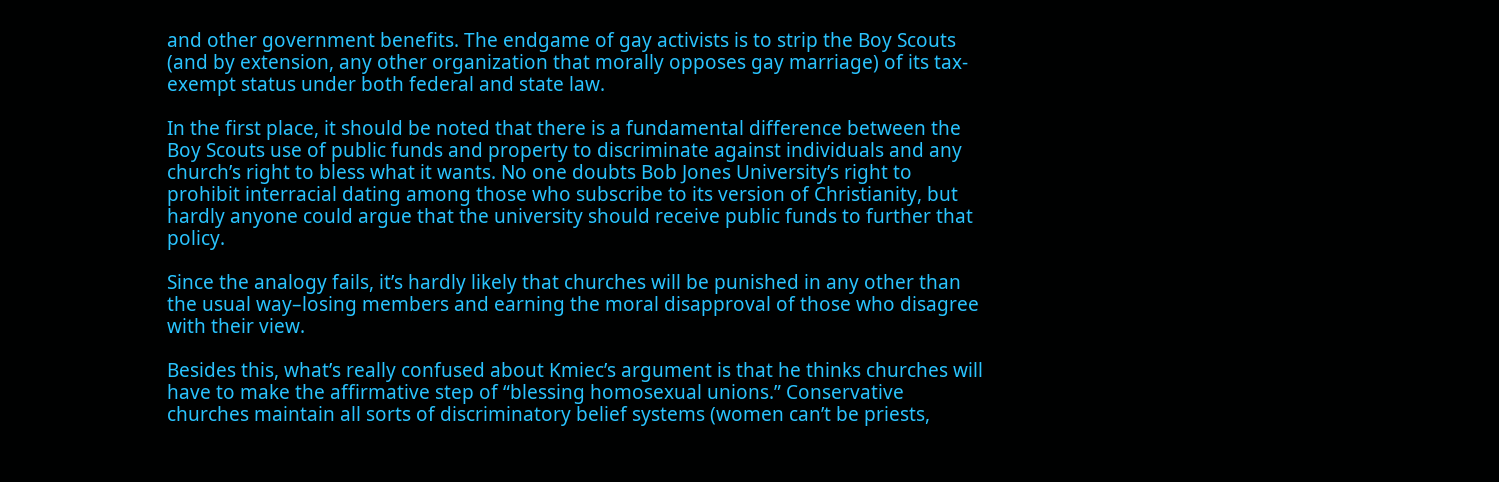and other government benefits. The endgame of gay activists is to strip the Boy Scouts (and by extension, any other organization that morally opposes gay marriage) of its tax-exempt status under both federal and state law.

In the first place, it should be noted that there is a fundamental difference between the Boy Scouts use of public funds and property to discriminate against individuals and any church’s right to bless what it wants. No one doubts Bob Jones University’s right to prohibit interracial dating among those who subscribe to its version of Christianity, but hardly anyone could argue that the university should receive public funds to further that policy.

Since the analogy fails, it’s hardly likely that churches will be punished in any other than the usual way–losing members and earning the moral disapproval of those who disagree with their view.

Besides this, what’s really confused about Kmiec’s argument is that he thinks churches will have to make the affirmative step of “blessing homosexual unions.” Conservative churches maintain all sorts of discriminatory belief systems (women can’t be priests,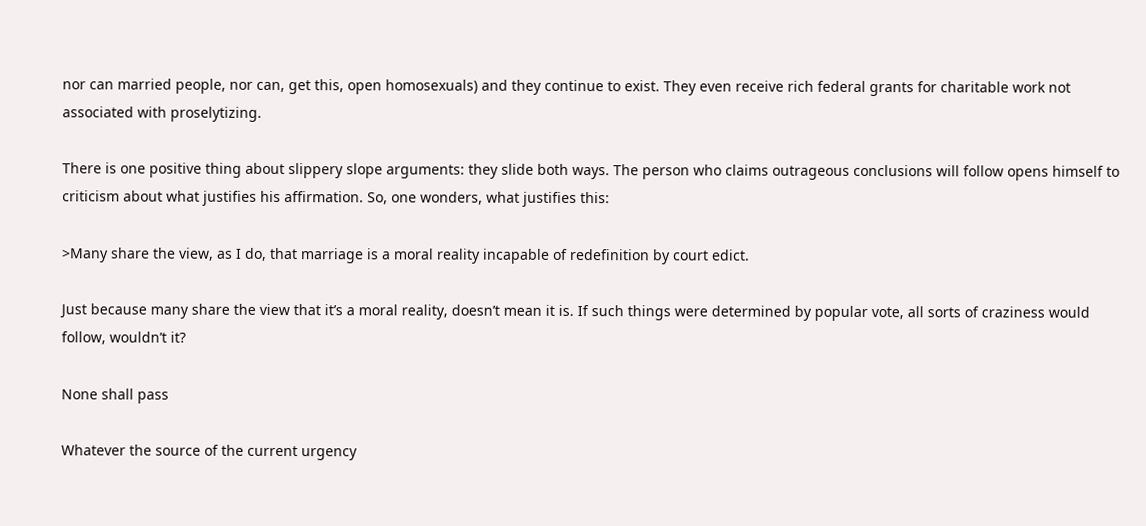nor can married people, nor can, get this, open homosexuals) and they continue to exist. They even receive rich federal grants for charitable work not associated with proselytizing.

There is one positive thing about slippery slope arguments: they slide both ways. The person who claims outrageous conclusions will follow opens himself to criticism about what justifies his affirmation. So, one wonders, what justifies this:

>Many share the view, as I do, that marriage is a moral reality incapable of redefinition by court edict.

Just because many share the view that it’s a moral reality, doesn’t mean it is. If such things were determined by popular vote, all sorts of craziness would follow, wouldn’t it?

None shall pass

Whatever the source of the current urgency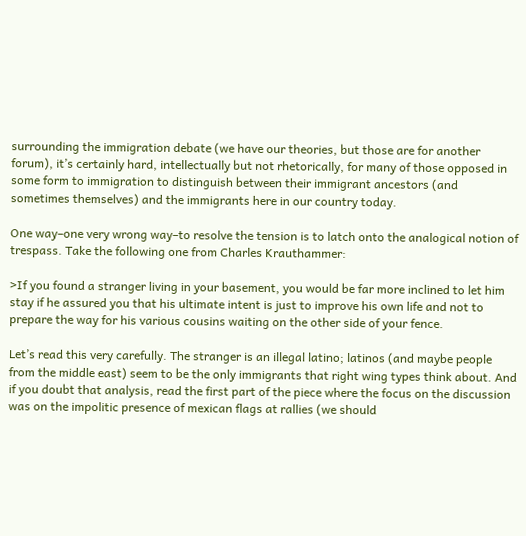surrounding the immigration debate (we have our theories, but those are for another forum), it’s certainly hard, intellectually but not rhetorically, for many of those opposed in some form to immigration to distinguish between their immigrant ancestors (and sometimes themselves) and the immigrants here in our country today.

One way–one very wrong way–to resolve the tension is to latch onto the analogical notion of trespass. Take the following one from Charles Krauthammer:

>If you found a stranger living in your basement, you would be far more inclined to let him stay if he assured you that his ultimate intent is just to improve his own life and not to prepare the way for his various cousins waiting on the other side of your fence.

Let’s read this very carefully. The stranger is an illegal latino; latinos (and maybe people from the middle east) seem to be the only immigrants that right wing types think about. And if you doubt that analysis, read the first part of the piece where the focus on the discussion was on the impolitic presence of mexican flags at rallies (we should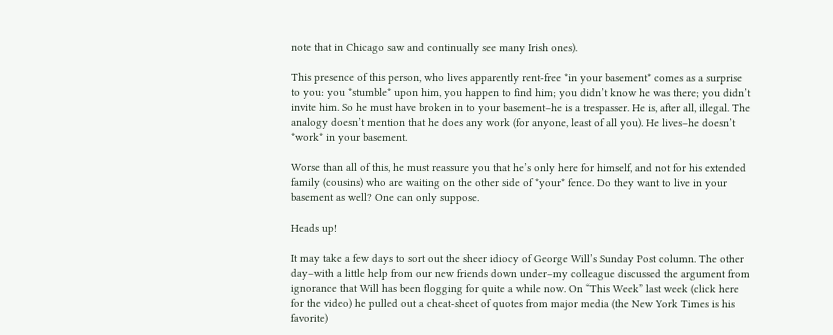note that in Chicago saw and continually see many Irish ones).

This presence of this person, who lives apparently rent-free *in your basement* comes as a surprise to you: you *stumble* upon him, you happen to find him; you didn’t know he was there; you didn’t invite him. So he must have broken in to your basement–he is a trespasser. He is, after all, illegal. The analogy doesn’t mention that he does any work (for anyone, least of all you). He lives–he doesn’t *work* in your basement.

Worse than all of this, he must reassure you that he’s only here for himself, and not for his extended family (cousins) who are waiting on the other side of *your* fence. Do they want to live in your basement as well? One can only suppose.

Heads up!

It may take a few days to sort out the sheer idiocy of George Will’s Sunday Post column. The other day–with a little help from our new friends down under–my colleague discussed the argument from ignorance that Will has been flogging for quite a while now. On “This Week” last week (click here for the video) he pulled out a cheat-sheet of quotes from major media (the New York Times is his favorite)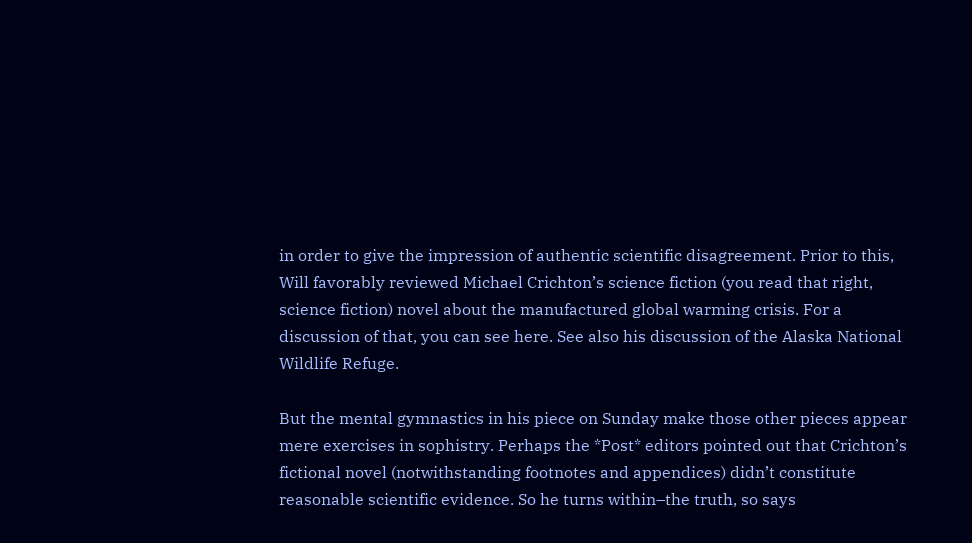in order to give the impression of authentic scientific disagreement. Prior to this, Will favorably reviewed Michael Crichton’s science fiction (you read that right, science fiction) novel about the manufactured global warming crisis. For a discussion of that, you can see here. See also his discussion of the Alaska National Wildlife Refuge.

But the mental gymnastics in his piece on Sunday make those other pieces appear mere exercises in sophistry. Perhaps the *Post* editors pointed out that Crichton’s fictional novel (notwithstanding footnotes and appendices) didn’t constitute reasonable scientific evidence. So he turns within–the truth, so says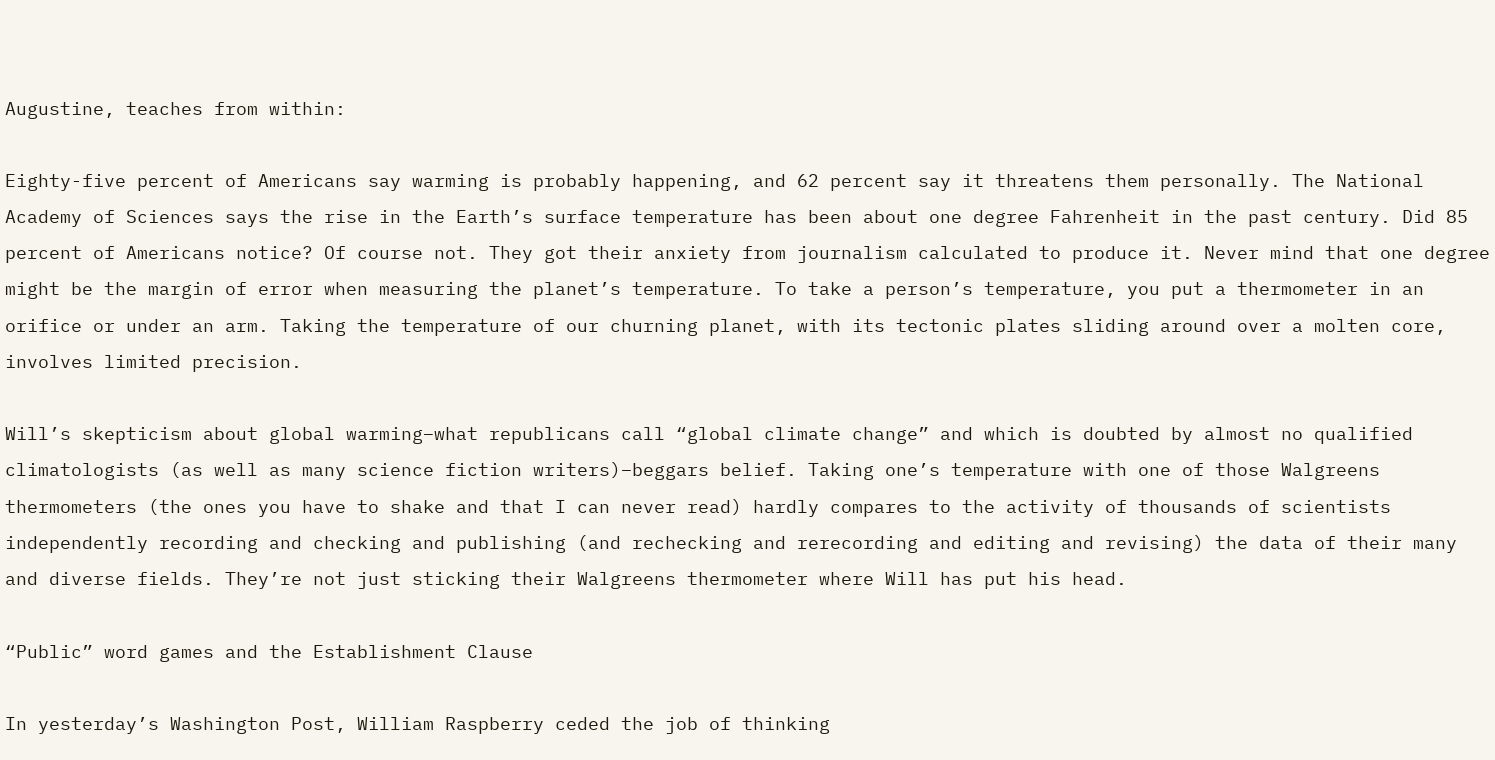Augustine, teaches from within:

Eighty-five percent of Americans say warming is probably happening, and 62 percent say it threatens them personally. The National Academy of Sciences says the rise in the Earth’s surface temperature has been about one degree Fahrenheit in the past century. Did 85 percent of Americans notice? Of course not. They got their anxiety from journalism calculated to produce it. Never mind that one degree might be the margin of error when measuring the planet’s temperature. To take a person’s temperature, you put a thermometer in an orifice or under an arm. Taking the temperature of our churning planet, with its tectonic plates sliding around over a molten core, involves limited precision.

Will’s skepticism about global warming–what republicans call “global climate change” and which is doubted by almost no qualified climatologists (as well as many science fiction writers)–beggars belief. Taking one’s temperature with one of those Walgreens thermometers (the ones you have to shake and that I can never read) hardly compares to the activity of thousands of scientists independently recording and checking and publishing (and rechecking and rerecording and editing and revising) the data of their many and diverse fields. They’re not just sticking their Walgreens thermometer where Will has put his head.

“Public” word games and the Establishment Clause

In yesterday’s Washington Post, William Raspberry ceded the job of thinking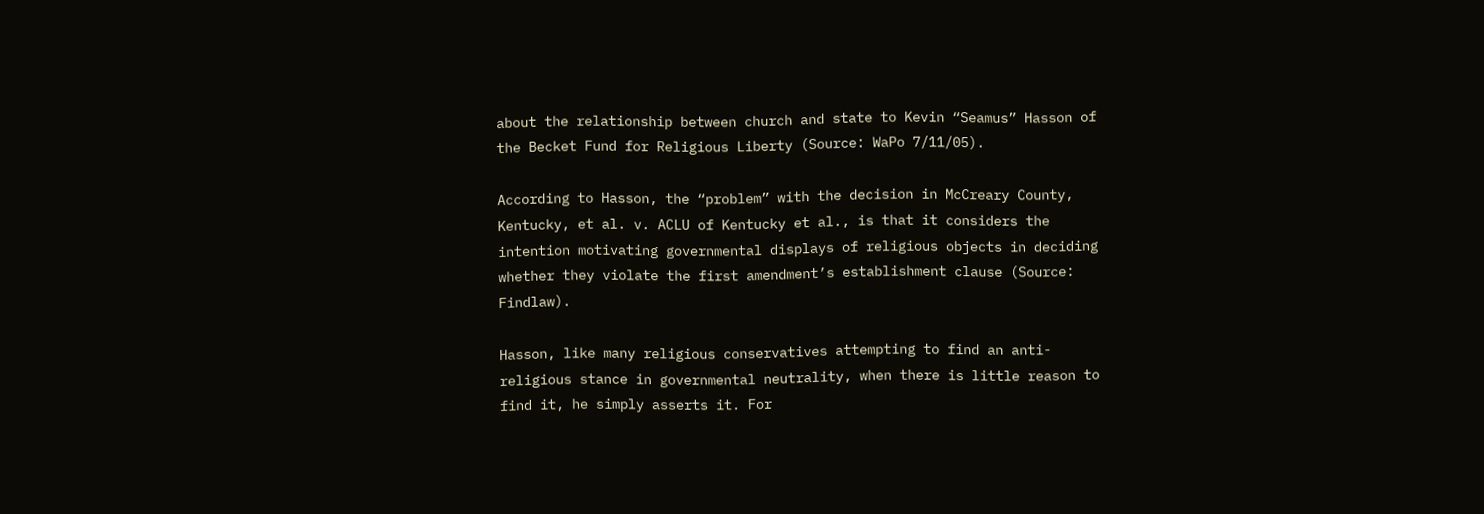about the relationship between church and state to Kevin “Seamus” Hasson of the Becket Fund for Religious Liberty (Source: WaPo 7/11/05).

According to Hasson, the “problem” with the decision in McCreary County, Kentucky, et al. v. ACLU of Kentucky et al., is that it considers the intention motivating governmental displays of religious objects in deciding whether they violate the first amendment’s establishment clause (Source: Findlaw).

Hasson, like many religious conservatives attempting to find an anti-religious stance in governmental neutrality, when there is little reason to find it, he simply asserts it. For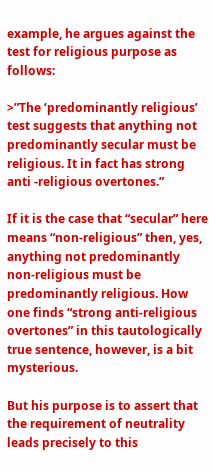example, he argues against the test for religious purpose as follows:

>”The ‘predominantly religious’ test suggests that anything not predominantly secular must be religious. It in fact has strong anti -religious overtones.”

If it is the case that “secular” here means “non-religious” then, yes, anything not predominantly non-religious must be predominantly religious. How one finds “strong anti-religious overtones” in this tautologically true sentence, however, is a bit mysterious.

But his purpose is to assert that the requirement of neutrality leads precisely to this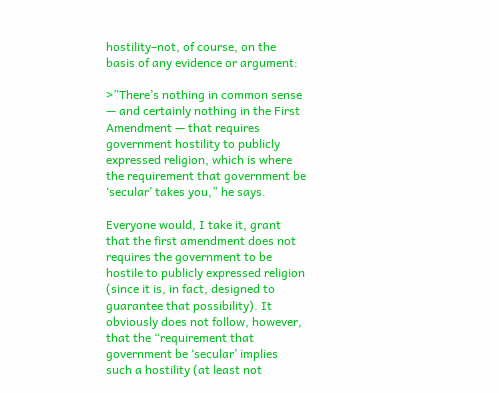hostility–not, of course, on the basis of any evidence or argument:

>”There’s nothing in common sense — and certainly nothing in the First Amendment — that requires government hostility to publicly expressed religion, which is where the requirement that government be ‘secular’ takes you,” he says.

Everyone would, I take it, grant that the first amendment does not requires the government to be hostile to publicly expressed religion (since it is, in fact, designed to guarantee that possibility). It obviously does not follow, however, that the “requirement that government be ‘secular’ implies such a hostility (at least not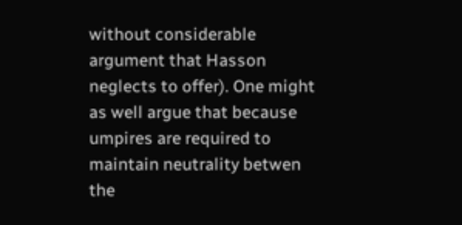without considerable argument that Hasson neglects to offer). One might as well argue that because umpires are required to maintain neutrality betwen the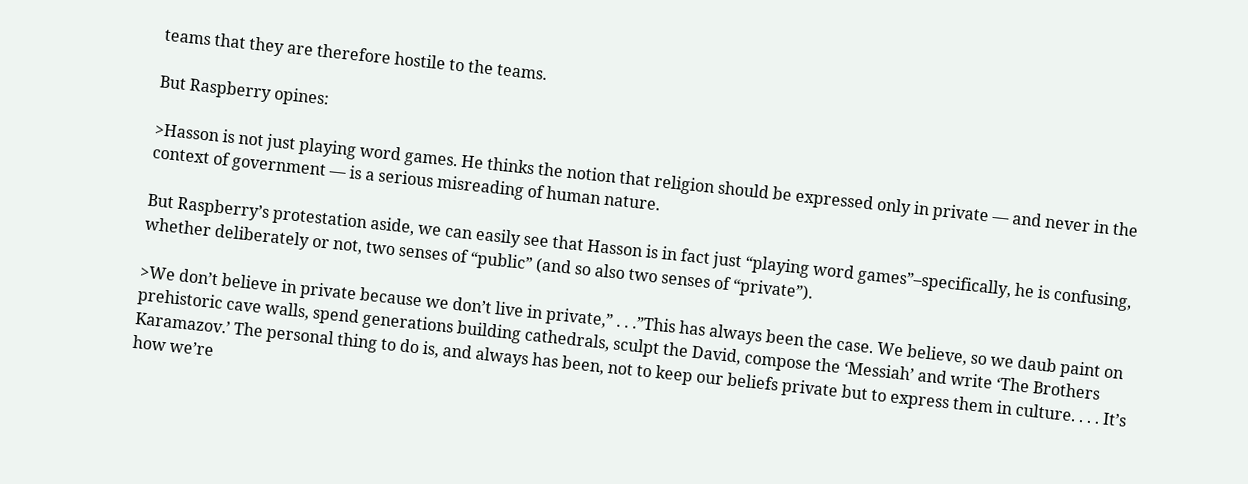teams that they are therefore hostile to the teams.

But Raspberry opines:

>Hasson is not just playing word games. He thinks the notion that religion should be expressed only in private — and never in the context of government — is a serious misreading of human nature.

But Raspberry’s protestation aside, we can easily see that Hasson is in fact just “playing word games”–specifically, he is confusing, whether deliberately or not, two senses of “public” (and so also two senses of “private”).

>We don’t believe in private because we don’t live in private,” . . .”This has always been the case. We believe, so we daub paint on prehistoric cave walls, spend generations building cathedrals, sculpt the David, compose the ‘Messiah’ and write ‘The Brothers Karamazov.’ The personal thing to do is, and always has been, not to keep our beliefs private but to express them in culture. . . . It’s how we’re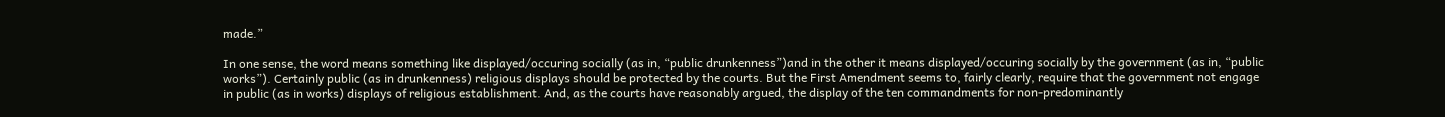made.”

In one sense, the word means something like displayed/occuring socially (as in, “public drunkenness”)and in the other it means displayed/occuring socially by the government (as in, “public works”). Certainly public (as in drunkenness) religious displays should be protected by the courts. But the First Amendment seems to, fairly clearly, require that the government not engage in public (as in works) displays of religious establishment. And, as the courts have reasonably argued, the display of the ten commandments for non-predominantly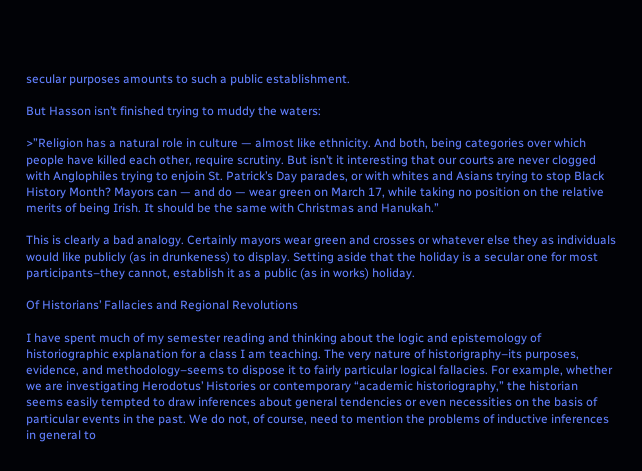secular purposes amounts to such a public establishment.

But Hasson isn’t finished trying to muddy the waters:

>”Religion has a natural role in culture — almost like ethnicity. And both, being categories over which people have killed each other, require scrutiny. But isn’t it interesting that our courts are never clogged with Anglophiles trying to enjoin St. Patrick’s Day parades, or with whites and Asians trying to stop Black History Month? Mayors can — and do — wear green on March 17, while taking no position on the relative merits of being Irish. It should be the same with Christmas and Hanukah.”

This is clearly a bad analogy. Certainly mayors wear green and crosses or whatever else they as individuals would like publicly (as in drunkeness) to display. Setting aside that the holiday is a secular one for most participants–they cannot, establish it as a public (as in works) holiday.

Of Historians’ Fallacies and Regional Revolutions

I have spent much of my semester reading and thinking about the logic and epistemology of historiographic explanation for a class I am teaching. The very nature of historigraphy–its purposes, evidence, and methodology–seems to dispose it to fairly particular logical fallacies. For example, whether we are investigating Herodotus’ Histories or contemporary “academic historiography,” the historian seems easily tempted to draw inferences about general tendencies or even necessities on the basis of particular events in the past. We do not, of course, need to mention the problems of inductive inferences in general to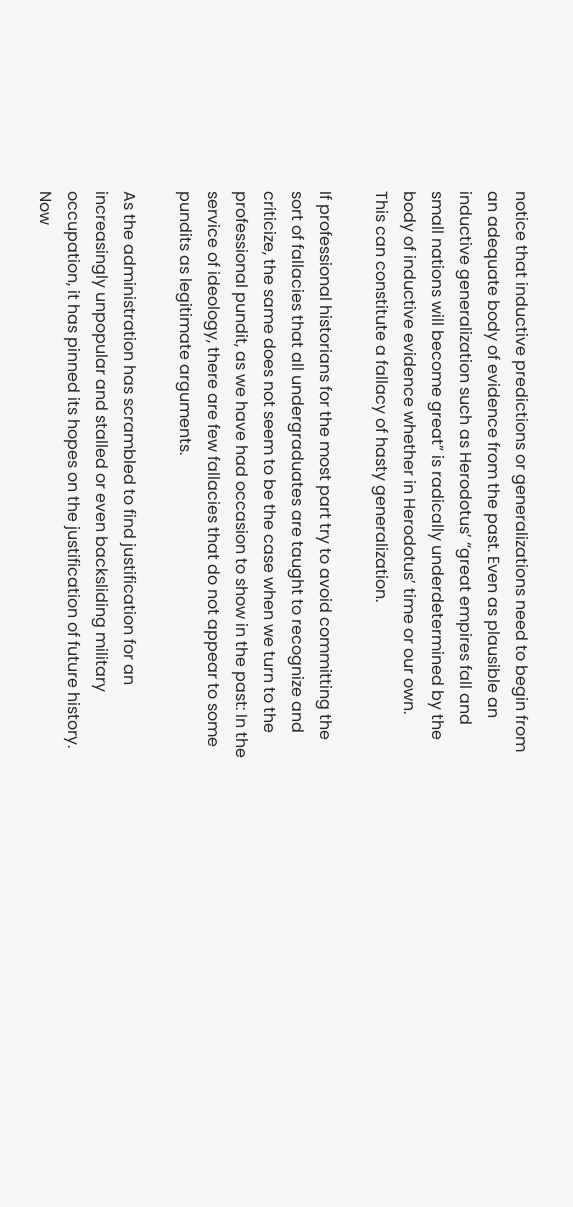notice that inductive predictions or generalizations need to begin from an adequate body of evidence from the past. Even as plausible an inductive generalization such as Herodotus’ “great empires fall and small nations will become great” is radically underdetermined by the body of inductive evidence whether in Herodotus’ time or our own.
This can constitute a fallacy of hasty generalization.

If professional historians for the most part try to avoid committing the sort of fallacies that all undergraduates are taught to recognize and criticize, the same does not seem to be the case when we turn to the professional pundit, as we have had occasion to show in the past: In the service of ideology, there are few fallacies that do not appear to some pundits as legitimate arguments.

As the administration has scrambled to find justification for an increasingly unpopular and stalled or even backsliding military occupation, it has pinned its hopes on the justification of future history. Now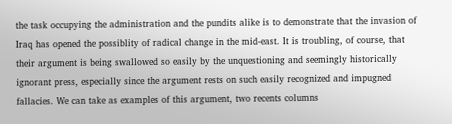the task occupying the administration and the pundits alike is to demonstrate that the invasion of Iraq has opened the possiblity of radical change in the mid-east. It is troubling, of course, that their argument is being swallowed so easily by the unquestioning and seemingly historically ignorant press, especially since the argument rests on such easily recognized and impugned fallacies. We can take as examples of this argument, two recents columns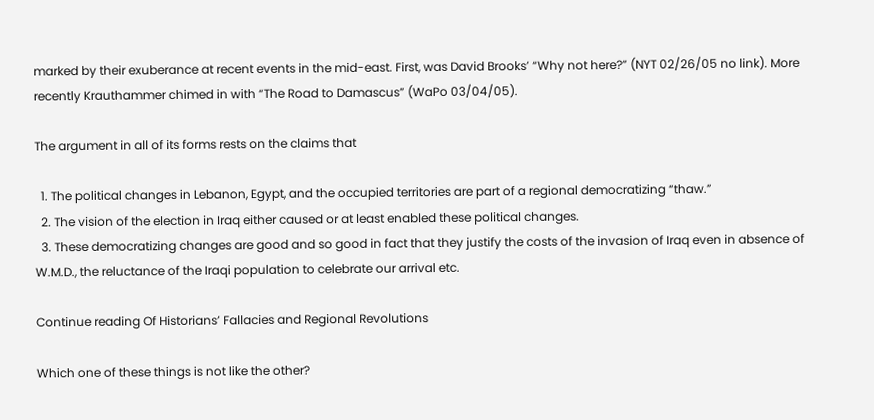marked by their exuberance at recent events in the mid-east. First, was David Brooks’ “Why not here?” (NYT 02/26/05 no link). More recently Krauthammer chimed in with “The Road to Damascus” (WaPo 03/04/05).

The argument in all of its forms rests on the claims that

  1. The political changes in Lebanon, Egypt, and the occupied territories are part of a regional democratizing “thaw.”
  2. The vision of the election in Iraq either caused or at least enabled these political changes.
  3. These democratizing changes are good and so good in fact that they justify the costs of the invasion of Iraq even in absence of W.M.D., the reluctance of the Iraqi population to celebrate our arrival etc.

Continue reading Of Historians’ Fallacies and Regional Revolutions

Which one of these things is not like the other?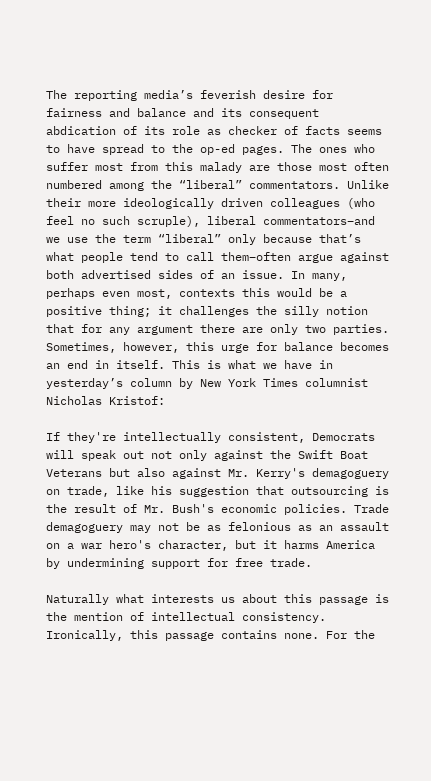The reporting media’s feverish desire for fairness and balance and its consequent abdication of its role as checker of facts seems to have spread to the op-ed pages. The ones who suffer most from this malady are those most often numbered among the “liberal” commentators. Unlike their more ideologically driven colleagues (who feel no such scruple), liberal commentators–and we use the term “liberal” only because that’s what people tend to call them–often argue against both advertised sides of an issue. In many, perhaps even most, contexts this would be a positive thing; it challenges the silly notion that for any argument there are only two parties. Sometimes, however, this urge for balance becomes an end in itself. This is what we have in yesterday’s column by New York Times columnist Nicholas Kristof:

If they're intellectually consistent, Democrats will speak out not only against the Swift Boat Veterans but also against Mr. Kerry's demagoguery on trade, like his suggestion that outsourcing is the result of Mr. Bush's economic policies. Trade demagoguery may not be as felonious as an assault on a war hero's character, but it harms America by undermining support for free trade.

Naturally what interests us about this passage is the mention of intellectual consistency. Ironically, this passage contains none. For the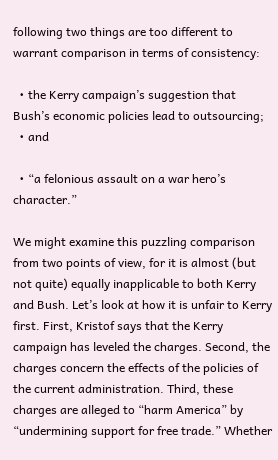following two things are too different to warrant comparison in terms of consistency:

  • the Kerry campaign’s suggestion that Bush’s economic policies lead to outsourcing;
  • and

  • “a felonious assault on a war hero’s character.”

We might examine this puzzling comparison from two points of view, for it is almost (but not quite) equally inapplicable to both Kerry and Bush. Let’s look at how it is unfair to Kerry first. First, Kristof says that the Kerry campaign has leveled the charges. Second, the charges concern the effects of the policies of the current administration. Third, these charges are alleged to “harm America” by “undermining support for free trade.” Whether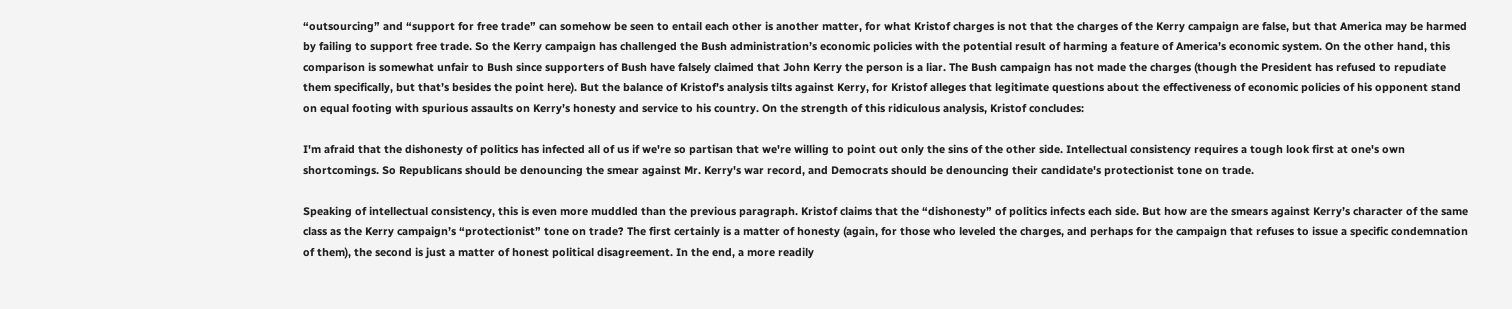“outsourcing” and “support for free trade” can somehow be seen to entail each other is another matter, for what Kristof charges is not that the charges of the Kerry campaign are false, but that America may be harmed by failing to support free trade. So the Kerry campaign has challenged the Bush administration’s economic policies with the potential result of harming a feature of America’s economic system. On the other hand, this comparison is somewhat unfair to Bush since supporters of Bush have falsely claimed that John Kerry the person is a liar. The Bush campaign has not made the charges (though the President has refused to repudiate them specifically, but that’s besides the point here). But the balance of Kristof’s analysis tilts against Kerry, for Kristof alleges that legitimate questions about the effectiveness of economic policies of his opponent stand on equal footing with spurious assaults on Kerry’s honesty and service to his country. On the strength of this ridiculous analysis, Kristof concludes:

I'm afraid that the dishonesty of politics has infected all of us if we're so partisan that we're willing to point out only the sins of the other side. Intellectual consistency requires a tough look first at one's own shortcomings. So Republicans should be denouncing the smear against Mr. Kerry's war record, and Democrats should be denouncing their candidate's protectionist tone on trade.

Speaking of intellectual consistency, this is even more muddled than the previous paragraph. Kristof claims that the “dishonesty” of politics infects each side. But how are the smears against Kerry’s character of the same class as the Kerry campaign’s “protectionist” tone on trade? The first certainly is a matter of honesty (again, for those who leveled the charges, and perhaps for the campaign that refuses to issue a specific condemnation of them), the second is just a matter of honest political disagreement. In the end, a more readily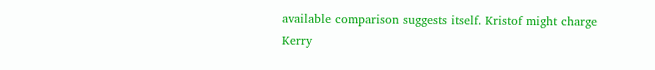available comparison suggests itself. Kristof might charge Kerry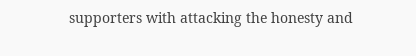supporters with attacking the honesty and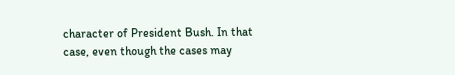character of President Bush. In that case, even though the cases may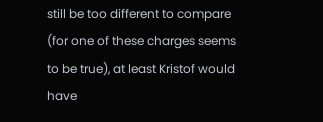still be too different to compare (for one of these charges seems to be true), at least Kristof would have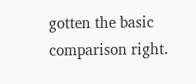gotten the basic comparison right.